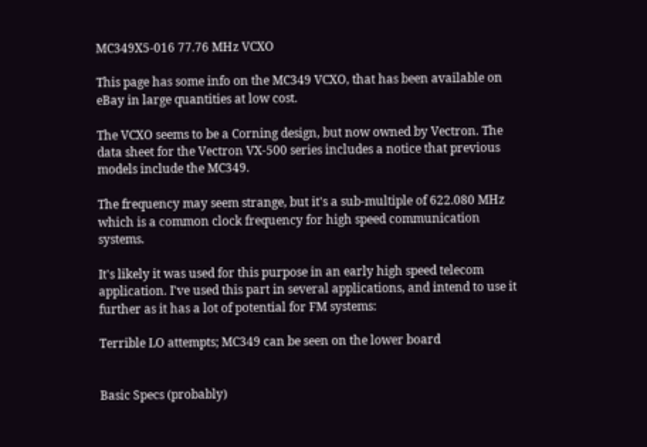MC349X5-016 77.76 MHz VCXO

This page has some info on the MC349 VCXO, that has been available on eBay in large quantities at low cost.

The VCXO seems to be a Corning design, but now owned by Vectron. The data sheet for the Vectron VX-500 series includes a notice that previous models include the MC349.

The frequency may seem strange, but it's a sub-multiple of 622.080 MHz which is a common clock frequency for high speed communication systems.

It's likely it was used for this purpose in an early high speed telecom application. I've used this part in several applications, and intend to use it further as it has a lot of potential for FM systems:

Terrible LO attempts; MC349 can be seen on the lower board


Basic Specs (probably)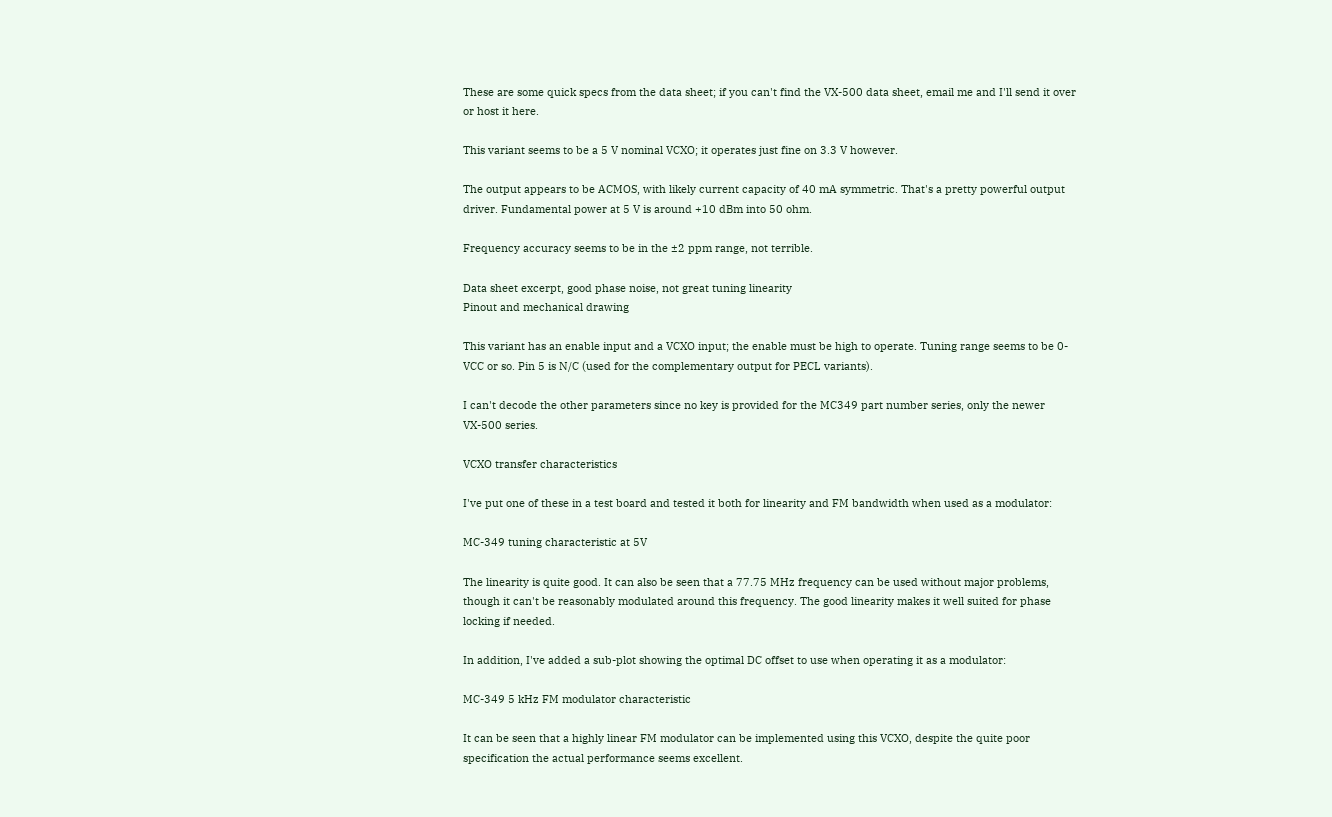These are some quick specs from the data sheet; if you can't find the VX-500 data sheet, email me and I'll send it over or host it here.

This variant seems to be a 5 V nominal VCXO; it operates just fine on 3.3 V however.

The output appears to be ACMOS, with likely current capacity of 40 mA symmetric. That's a pretty powerful output driver. Fundamental power at 5 V is around +10 dBm into 50 ohm.

Frequency accuracy seems to be in the ±2 ppm range, not terrible.

Data sheet excerpt, good phase noise, not great tuning linearity
Pinout and mechanical drawing

This variant has an enable input and a VCXO input; the enable must be high to operate. Tuning range seems to be 0-VCC or so. Pin 5 is N/C (used for the complementary output for PECL variants).

I can't decode the other parameters since no key is provided for the MC349 part number series, only the newer VX-500 series.

VCXO transfer characteristics

I've put one of these in a test board and tested it both for linearity and FM bandwidth when used as a modulator:

MC-349 tuning characteristic at 5V

The linearity is quite good. It can also be seen that a 77.75 MHz frequency can be used without major problems, though it can't be reasonably modulated around this frequency. The good linearity makes it well suited for phase locking if needed.

In addition, I've added a sub-plot showing the optimal DC offset to use when operating it as a modulator:

MC-349 5 kHz FM modulator characteristic

It can be seen that a highly linear FM modulator can be implemented using this VCXO, despite the quite poor specification the actual performance seems excellent.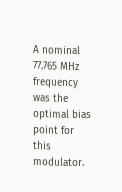A nominal 77.765 MHz frequency was the optimal bias point for this modulator.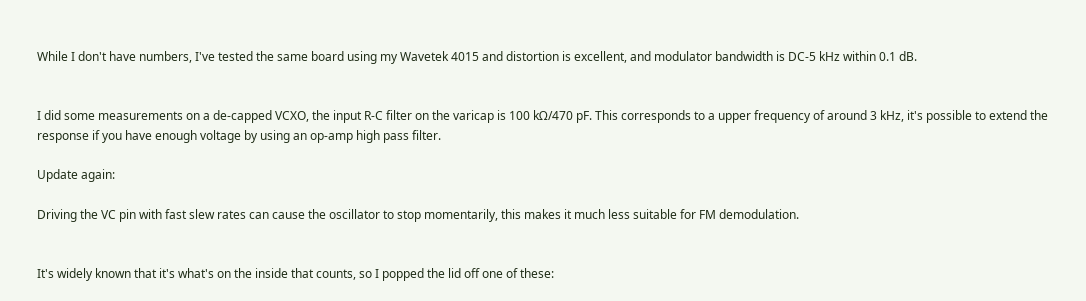While I don't have numbers, I've tested the same board using my Wavetek 4015 and distortion is excellent, and modulator bandwidth is DC-5 kHz within 0.1 dB.


I did some measurements on a de-capped VCXO, the input R-C filter on the varicap is 100 kΩ/470 pF. This corresponds to a upper frequency of around 3 kHz, it's possible to extend the response if you have enough voltage by using an op-amp high pass filter.

Update again:

Driving the VC pin with fast slew rates can cause the oscillator to stop momentarily, this makes it much less suitable for FM demodulation.


It's widely known that it's what's on the inside that counts, so I popped the lid off one of these: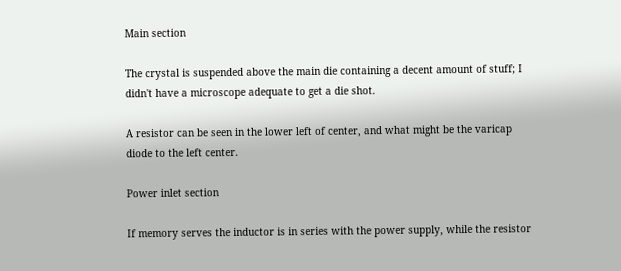Main section

The crystal is suspended above the main die containing a decent amount of stuff; I didn't have a microscope adequate to get a die shot.

A resistor can be seen in the lower left of center, and what might be the varicap diode to the left center.

Power inlet section

If memory serves the inductor is in series with the power supply, while the resistor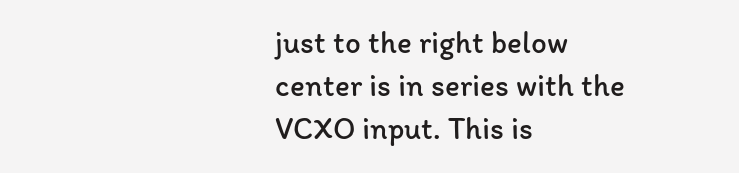just to the right below center is in series with the VCXO input. This is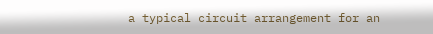a typical circuit arrangement for an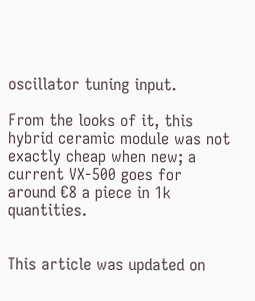oscillator tuning input.

From the looks of it, this hybrid ceramic module was not exactly cheap when new; a current VX-500 goes for around €8 a piece in 1k quantities.


This article was updated on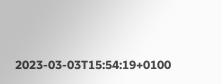2023-03-03T15:54:19+0100